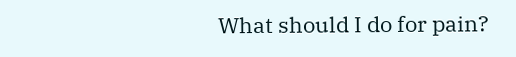What should I do for pain?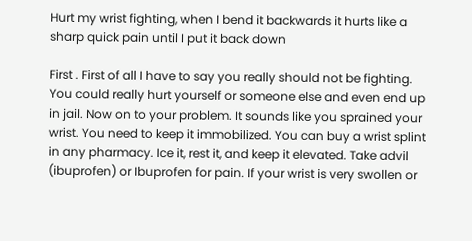Hurt my wrist fighting, when I bend it backwards it hurts like a sharp quick pain until I put it back down

First . First of all I have to say you really should not be fighting. You could really hurt yourself or someone else and even end up in jail. Now on to your problem. It sounds like you sprained your wrist. You need to keep it immobilized. You can buy a wrist splint in any pharmacy. Ice it, rest it, and keep it elevated. Take advil (ibuprofen) or Ibuprofen for pain. If your wrist is very swollen or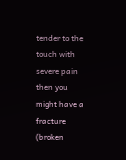tender to the touch with severe pain then you might have a fracture (broken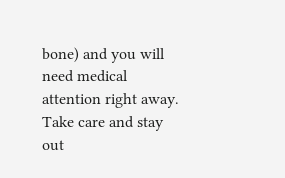bone) and you will need medical attention right away. Take care and stay out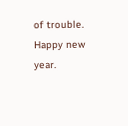of trouble. Happy new year.